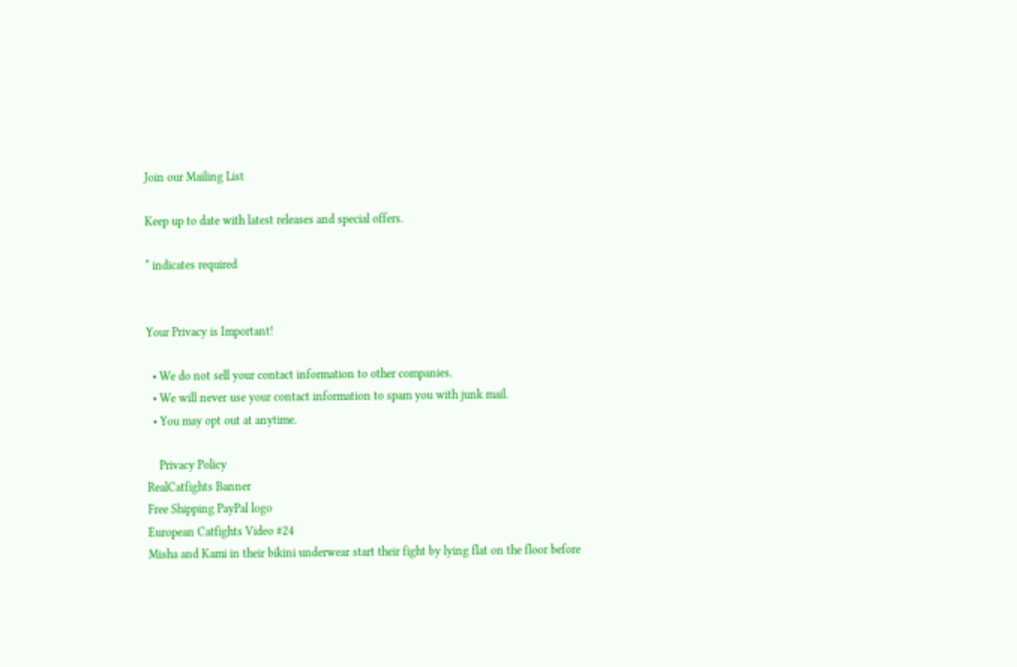Join our Mailing List

Keep up to date with latest releases and special offers.

* indicates required


Your Privacy is Important!

  • We do not sell your contact information to other companies.
  • We will never use your contact information to spam you with junk mail.
  • You may opt out at anytime.

    Privacy Policy
RealCatfights Banner
Free Shipping PayPal logo
European Catfights Video #24
Misha and Kami in their bikini underwear start their fight by lying flat on the floor before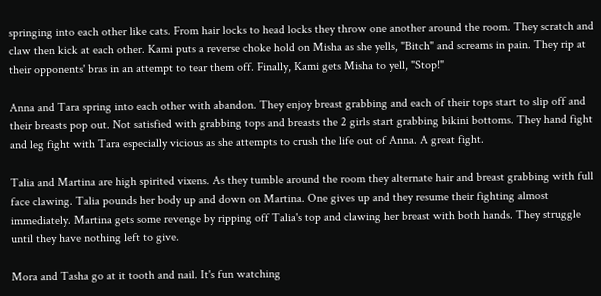springing into each other like cats. From hair locks to head locks they throw one another around the room. They scratch and claw then kick at each other. Kami puts a reverse choke hold on Misha as she yells, "Bitch" and screams in pain. They rip at their opponents' bras in an attempt to tear them off. Finally, Kami gets Misha to yell, "Stop!"

Anna and Tara spring into each other with abandon. They enjoy breast grabbing and each of their tops start to slip off and their breasts pop out. Not satisfied with grabbing tops and breasts the 2 girls start grabbing bikini bottoms. They hand fight and leg fight with Tara especially vicious as she attempts to crush the life out of Anna. A great fight.

Talia and Martina are high spirited vixens. As they tumble around the room they alternate hair and breast grabbing with full face clawing. Talia pounds her body up and down on Martina. One gives up and they resume their fighting almost immediately. Martina gets some revenge by ripping off Talia's top and clawing her breast with both hands. They struggle until they have nothing left to give.

Mora and Tasha go at it tooth and nail. It's fun watching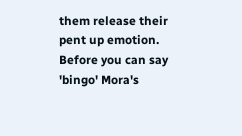them release their pent up emotion. Before you can say 'bingo' Mora's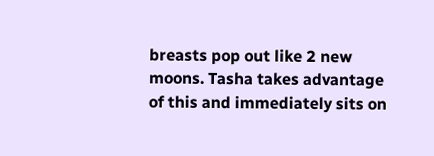breasts pop out like 2 new moons. Tasha takes advantage of this and immediately sits on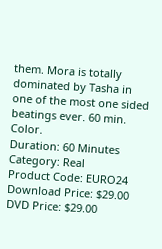them. Mora is totally dominated by Tasha in one of the most one sided beatings ever. 60 min. Color.
Duration: 60 Minutes
Category: Real
Product Code: EURO24
Download Price: $29.00
DVD Price: $29.00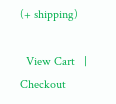(+ shipping)

  View Cart   |     Checkout